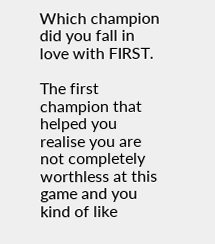Which champion did you fall in love with FIRST.

The first champion that helped you realise you are not completely worthless at this game and you kind of like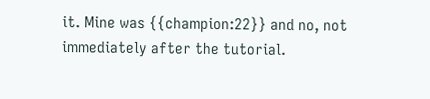it. Mine was {{champion:22}} and no, not immediately after the tutorial.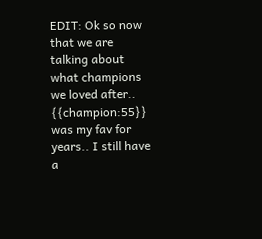EDIT: Ok so now that we are talking about what champions we loved after.. {{champion:55}} was my fav for years.. I still have a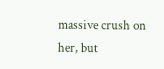massive crush on her, but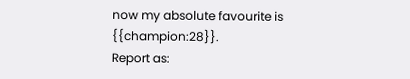now my absolute favourite is {{champion:28}}.
Report as: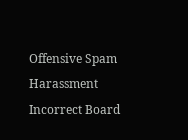Offensive Spam Harassment Incorrect Board